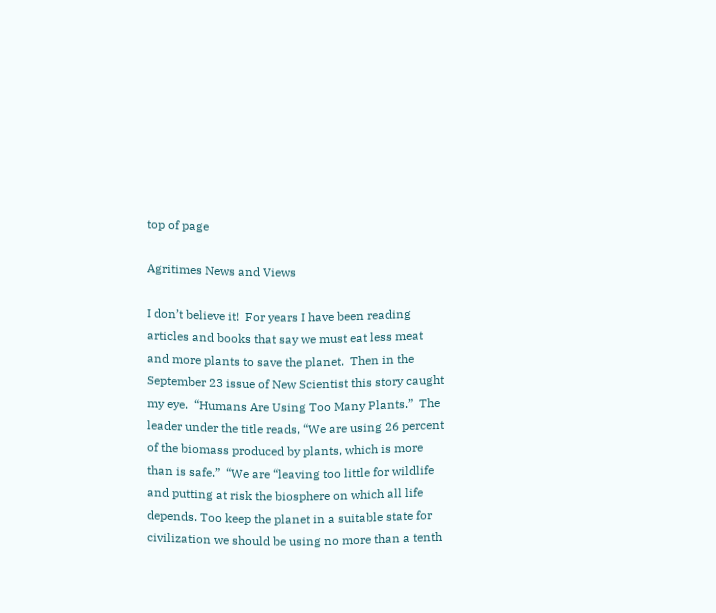top of page

Agritimes News and Views

I don’t believe it!  For years I have been reading articles and books that say we must eat less meat and more plants to save the planet.  Then in the September 23 issue of New Scientist this story caught my eye.  “Humans Are Using Too Many Plants.”  The leader under the title reads, “We are using 26 percent of the biomass produced by plants, which is more than is safe.”  “We are “leaving too little for wildlife and putting at risk the biosphere on which all life depends. Too keep the planet in a suitable state for civilization we should be using no more than a tenth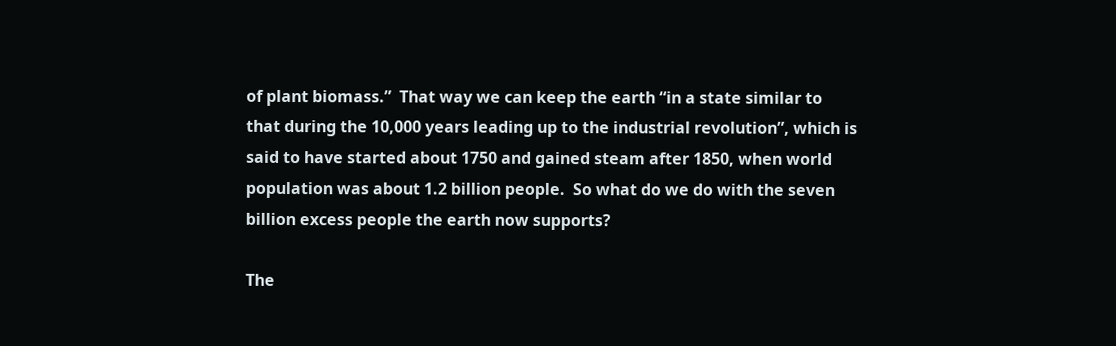of plant biomass.”  That way we can keep the earth “in a state similar to that during the 10,000 years leading up to the industrial revolution”, which is said to have started about 1750 and gained steam after 1850, when world population was about 1.2 billion people.  So what do we do with the seven billion excess people the earth now supports?

The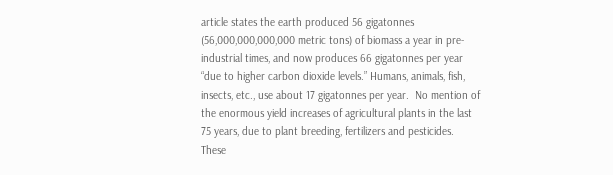article states the earth produced 56 gigatonnes (56,000,000,000,000 metric tons) of biomass a year in pre-industrial times, and now produces 66 gigatonnes per year “due to higher carbon dioxide levels.” Humans, animals, fish, insects, etc., use about 17 gigatonnes per year.  No mention of the enormous yield increases of agricultural plants in the last 75 years, due to plant breeding, fertilizers and pesticides.  These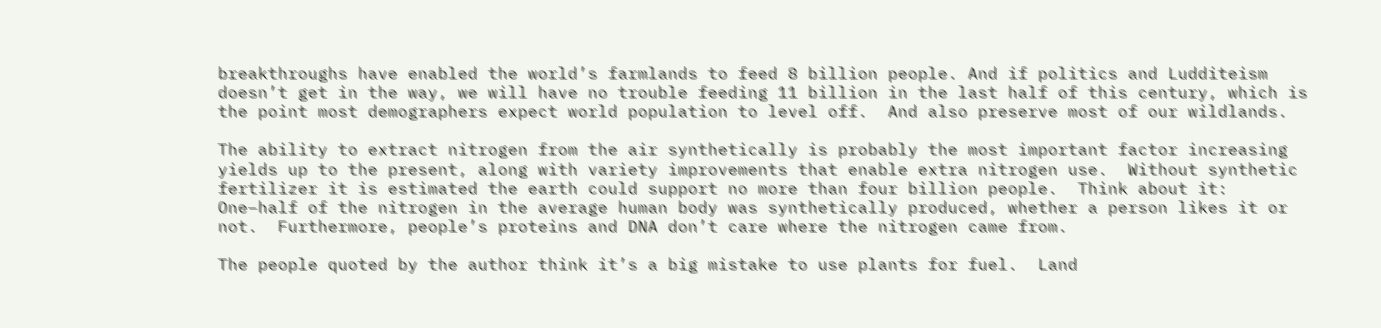breakthroughs have enabled the world’s farmlands to feed 8 billion people. And if politics and Ludditeism doesn’t get in the way, we will have no trouble feeding 11 billion in the last half of this century, which is the point most demographers expect world population to level off.  And also preserve most of our wildlands.

The ability to extract nitrogen from the air synthetically is probably the most important factor increasing yields up to the present, along with variety improvements that enable extra nitrogen use.  Without synthetic fertilizer it is estimated the earth could support no more than four billion people.  Think about it:  One–half of the nitrogen in the average human body was synthetically produced, whether a person likes it or not.  Furthermore, people’s proteins and DNA don’t care where the nitrogen came from.

The people quoted by the author think it’s a big mistake to use plants for fuel.  Land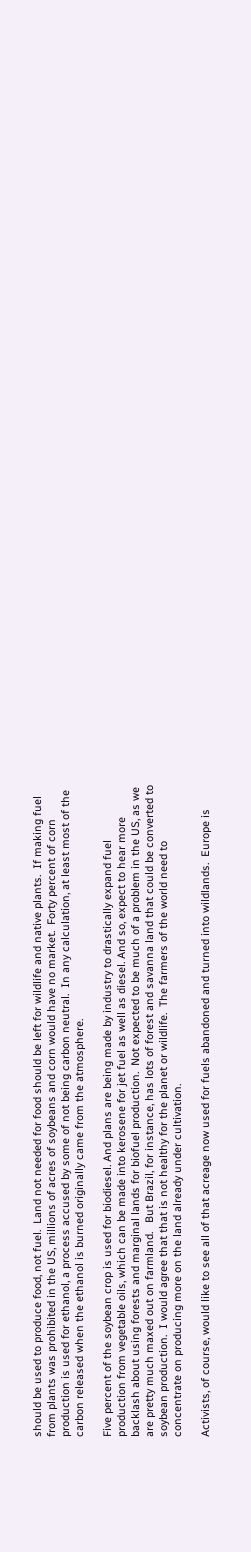should be used to produce food, not fuel.  Land not needed for food should be left for wildlife and native plants.  If making fuel from plants was prohibited in the US, millions of acres of soybeans and corn would have no market.  Forty percent of corn production is used for ethanol, a process accused by some of not being carbon neutral.  In any calculation, at least most of the carbon released when the ethanol is burned originally came from the atmosphere.

Five percent of the soybean crop is used for biodiesel. And plans are being made by industry to drastically expand fuel production from vegetable oils, which can be made into kerosene for jet fuel as well as diesel. And so, expect to hear more backlash about using forests and marginal lands for biofuel production.  Not expected to be much of a problem in the US, as we are pretty much maxed out on farmland.   But Brazil, for instance, has lots of forest and savanna land that could be converted to soybean production.  I would agree that that is not healthy for the planet or wildlife.  The farmers of the world need to concentrate on producing more on the land already under cultivation.

Activists, of course, would like to see all of that acreage now used for fuels abandoned and turned into wildlands.  Europe is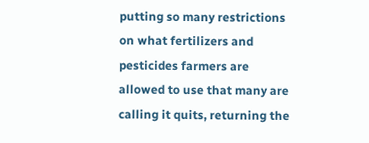putting so many restrictions on what fertilizers and pesticides farmers are allowed to use that many are calling it quits, returning the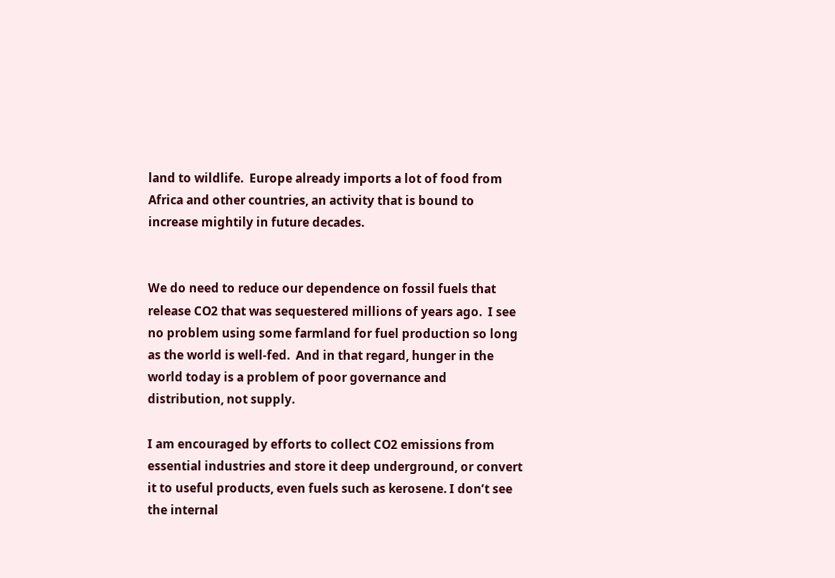land to wildlife.  Europe already imports a lot of food from Africa and other countries, an activity that is bound to increase mightily in future decades.


We do need to reduce our dependence on fossil fuels that release CO2 that was sequestered millions of years ago.  I see no problem using some farmland for fuel production so long as the world is well-fed.  And in that regard, hunger in the world today is a problem of poor governance and distribution, not supply.

I am encouraged by efforts to collect CO2 emissions from essential industries and store it deep underground, or convert it to useful products, even fuels such as kerosene. I don’t see the internal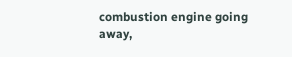combustion engine going away,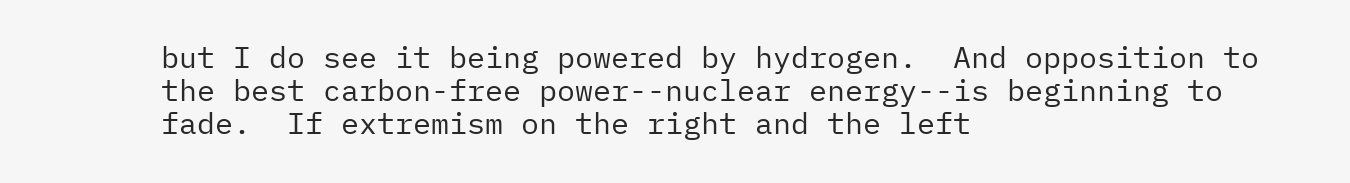but I do see it being powered by hydrogen.  And opposition to the best carbon-free power--nuclear energy--is beginning to fade.  If extremism on the right and the left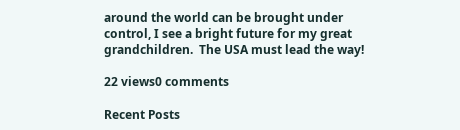around the world can be brought under control, I see a bright future for my great grandchildren.  The USA must lead the way!

22 views0 comments

Recent Posts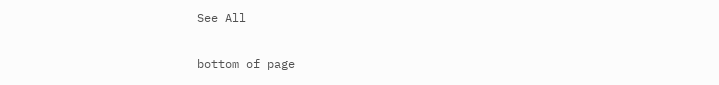See All


bottom of page